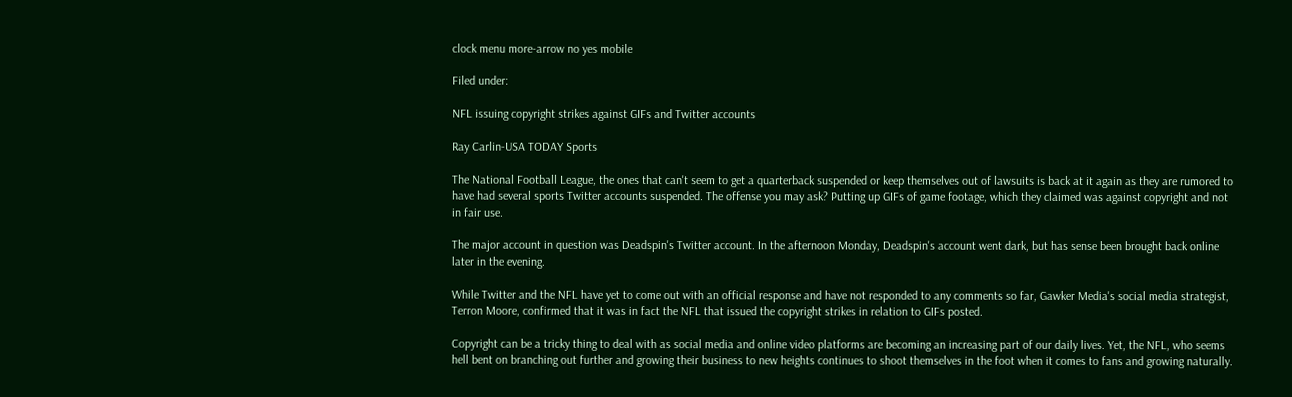clock menu more-arrow no yes mobile

Filed under:

NFL issuing copyright strikes against GIFs and Twitter accounts

Ray Carlin-USA TODAY Sports

The National Football League, the ones that can't seem to get a quarterback suspended or keep themselves out of lawsuits is back at it again as they are rumored to have had several sports Twitter accounts suspended. The offense you may ask? Putting up GIFs of game footage, which they claimed was against copyright and not in fair use.

The major account in question was Deadspin's Twitter account. In the afternoon Monday, Deadspin's account went dark, but has sense been brought back online later in the evening.

While Twitter and the NFL have yet to come out with an official response and have not responded to any comments so far, Gawker Media's social media strategist, Terron Moore, confirmed that it was in fact the NFL that issued the copyright strikes in relation to GIFs posted.

Copyright can be a tricky thing to deal with as social media and online video platforms are becoming an increasing part of our daily lives. Yet, the NFL, who seems hell bent on branching out further and growing their business to new heights continues to shoot themselves in the foot when it comes to fans and growing naturally.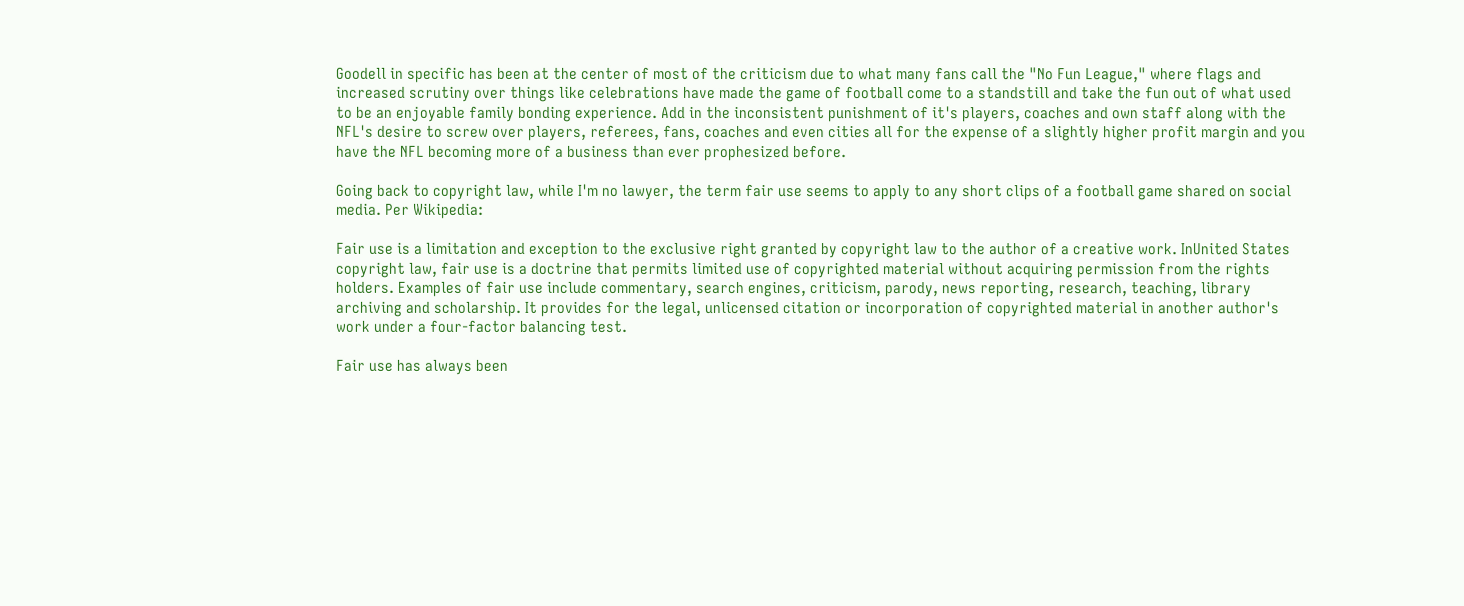Goodell in specific has been at the center of most of the criticism due to what many fans call the "No Fun League," where flags and increased scrutiny over things like celebrations have made the game of football come to a standstill and take the fun out of what used to be an enjoyable family bonding experience. Add in the inconsistent punishment of it's players, coaches and own staff along with the NFL's desire to screw over players, referees, fans, coaches and even cities all for the expense of a slightly higher profit margin and you have the NFL becoming more of a business than ever prophesized before.

Going back to copyright law, while I'm no lawyer, the term fair use seems to apply to any short clips of a football game shared on social media. Per Wikipedia:

Fair use is a limitation and exception to the exclusive right granted by copyright law to the author of a creative work. InUnited States copyright law, fair use is a doctrine that permits limited use of copyrighted material without acquiring permission from the rights holders. Examples of fair use include commentary, search engines, criticism, parody, news reporting, research, teaching, library archiving and scholarship. It provides for the legal, unlicensed citation or incorporation of copyrighted material in another author's work under a four-factor balancing test.

Fair use has always been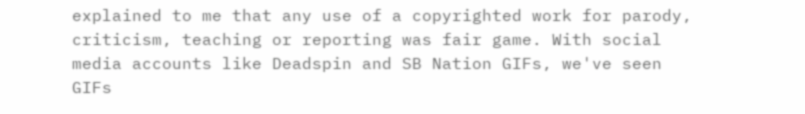explained to me that any use of a copyrighted work for parody, criticism, teaching or reporting was fair game. With social media accounts like Deadspin and SB Nation GIFs, we've seen GIFs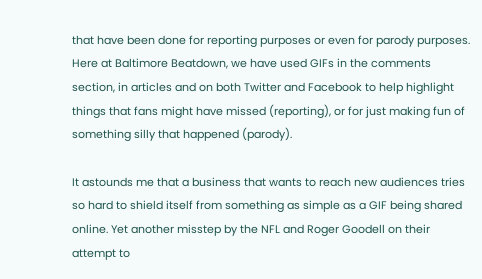that have been done for reporting purposes or even for parody purposes. Here at Baltimore Beatdown, we have used GIFs in the comments section, in articles and on both Twitter and Facebook to help highlight things that fans might have missed (reporting), or for just making fun of something silly that happened (parody).

It astounds me that a business that wants to reach new audiences tries so hard to shield itself from something as simple as a GIF being shared online. Yet another misstep by the NFL and Roger Goodell on their attempt to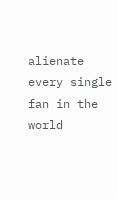alienate every single fan in the world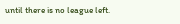until there is no league left.